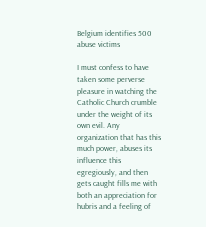Belgium identifies 500 abuse victims

I must confess to have taken some perverse pleasure in watching the Catholic Church crumble under the weight of its own evil. Any organization that has this much power, abuses its influence this egregiously, and then gets caught fills me with both an appreciation for hubris and a feeling of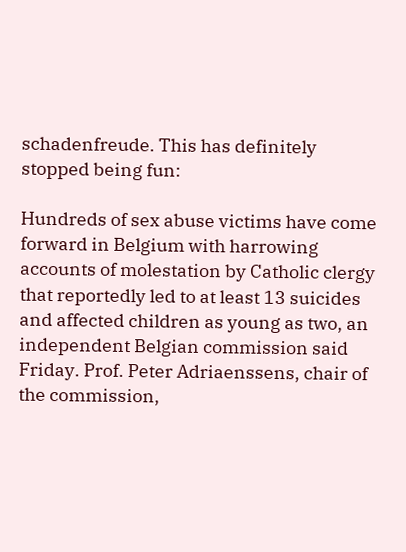schadenfreude. This has definitely stopped being fun:

Hundreds of sex abuse victims have come forward in Belgium with harrowing accounts of molestation by Catholic clergy that reportedly led to at least 13 suicides and affected children as young as two, an independent Belgian commission said Friday. Prof. Peter Adriaenssens, chair of the commission,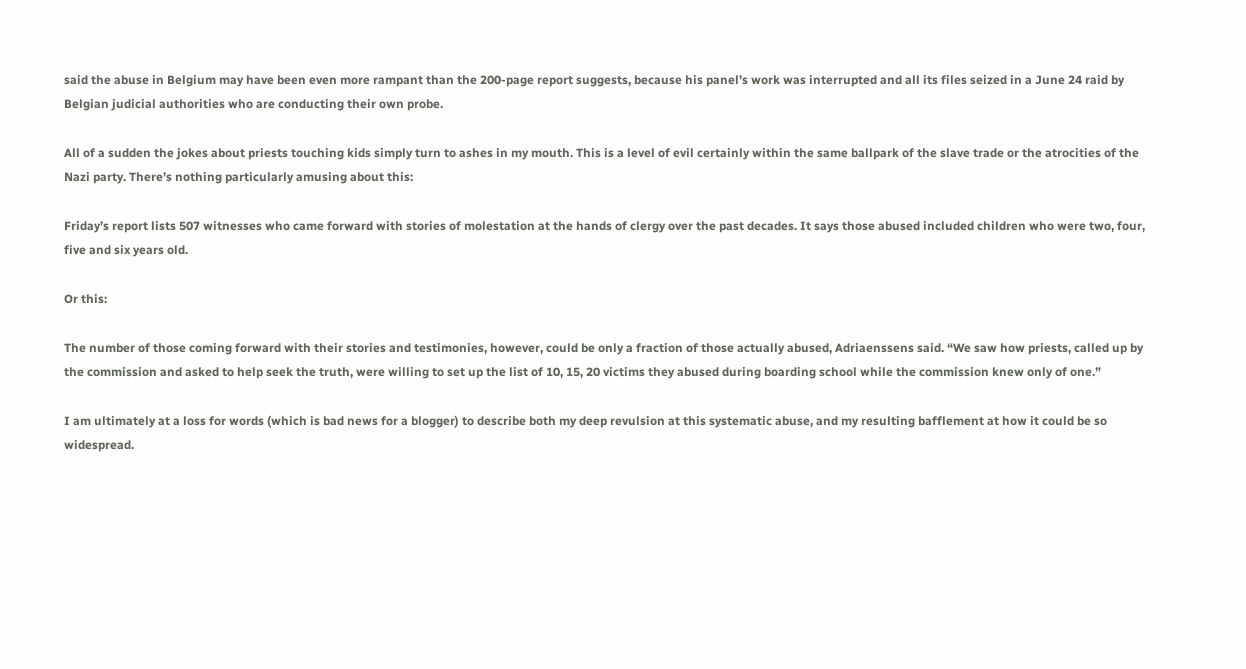said the abuse in Belgium may have been even more rampant than the 200-page report suggests, because his panel’s work was interrupted and all its files seized in a June 24 raid by Belgian judicial authorities who are conducting their own probe.

All of a sudden the jokes about priests touching kids simply turn to ashes in my mouth. This is a level of evil certainly within the same ballpark of the slave trade or the atrocities of the Nazi party. There’s nothing particularly amusing about this:

Friday’s report lists 507 witnesses who came forward with stories of molestation at the hands of clergy over the past decades. It says those abused included children who were two, four, five and six years old.

Or this:

The number of those coming forward with their stories and testimonies, however, could be only a fraction of those actually abused, Adriaenssens said. “We saw how priests, called up by the commission and asked to help seek the truth, were willing to set up the list of 10, 15, 20 victims they abused during boarding school while the commission knew only of one.”

I am ultimately at a loss for words (which is bad news for a blogger) to describe both my deep revulsion at this systematic abuse, and my resulting bafflement at how it could be so widespread.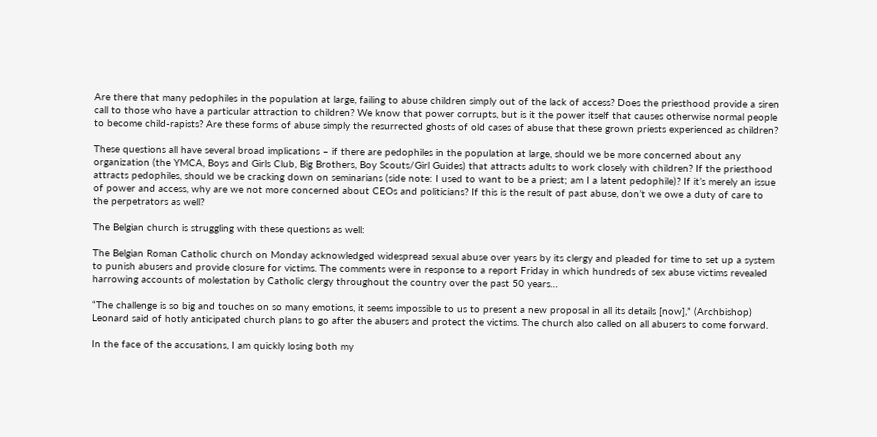Are there that many pedophiles in the population at large, failing to abuse children simply out of the lack of access? Does the priesthood provide a siren call to those who have a particular attraction to children? We know that power corrupts, but is it the power itself that causes otherwise normal people to become child-rapists? Are these forms of abuse simply the resurrected ghosts of old cases of abuse that these grown priests experienced as children?

These questions all have several broad implications – if there are pedophiles in the population at large, should we be more concerned about any organization (the YMCA, Boys and Girls Club, Big Brothers, Boy Scouts/Girl Guides) that attracts adults to work closely with children? If the priesthood attracts pedophiles, should we be cracking down on seminarians (side note: I used to want to be a priest; am I a latent pedophile)? If it’s merely an issue of power and access, why are we not more concerned about CEOs and politicians? If this is the result of past abuse, don’t we owe a duty of care to the perpetrators as well?

The Belgian church is struggling with these questions as well:

The Belgian Roman Catholic church on Monday acknowledged widespread sexual abuse over years by its clergy and pleaded for time to set up a system to punish abusers and provide closure for victims. The comments were in response to a report Friday in which hundreds of sex abuse victims revealed harrowing accounts of molestation by Catholic clergy throughout the country over the past 50 years…

“The challenge is so big and touches on so many emotions, it seems impossible to us to present a new proposal in all its details [now],” (Archbishop) Leonard said of hotly anticipated church plans to go after the abusers and protect the victims. The church also called on all abusers to come forward.

In the face of the accusations, I am quickly losing both my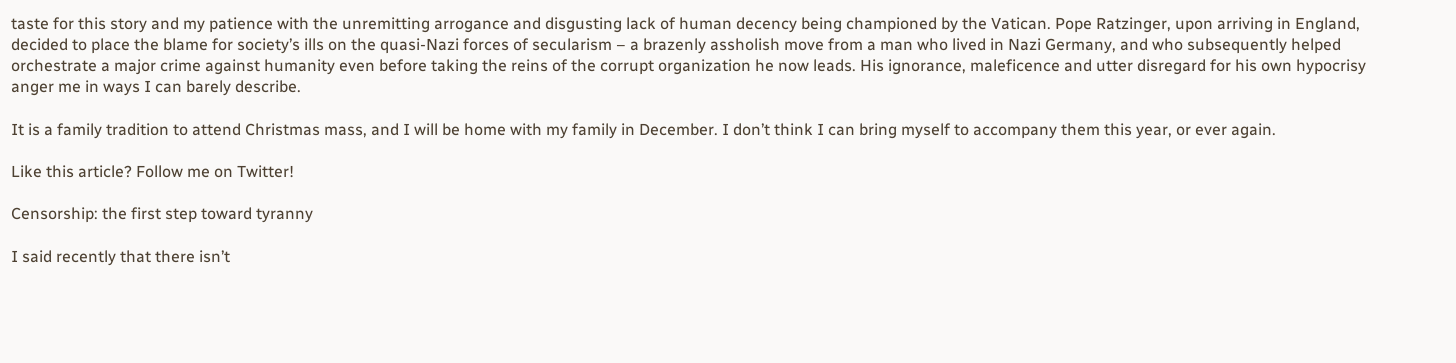taste for this story and my patience with the unremitting arrogance and disgusting lack of human decency being championed by the Vatican. Pope Ratzinger, upon arriving in England, decided to place the blame for society’s ills on the quasi-Nazi forces of secularism – a brazenly assholish move from a man who lived in Nazi Germany, and who subsequently helped orchestrate a major crime against humanity even before taking the reins of the corrupt organization he now leads. His ignorance, maleficence and utter disregard for his own hypocrisy anger me in ways I can barely describe.

It is a family tradition to attend Christmas mass, and I will be home with my family in December. I don’t think I can bring myself to accompany them this year, or ever again.

Like this article? Follow me on Twitter!

Censorship: the first step toward tyranny

I said recently that there isn’t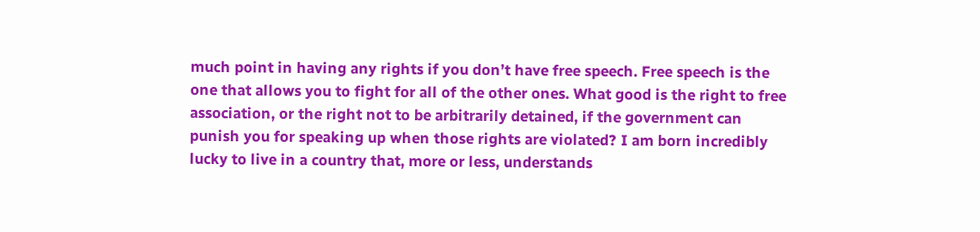much point in having any rights if you don’t have free speech. Free speech is the one that allows you to fight for all of the other ones. What good is the right to free association, or the right not to be arbitrarily detained, if the government can punish you for speaking up when those rights are violated? I am born incredibly lucky to live in a country that, more or less, understands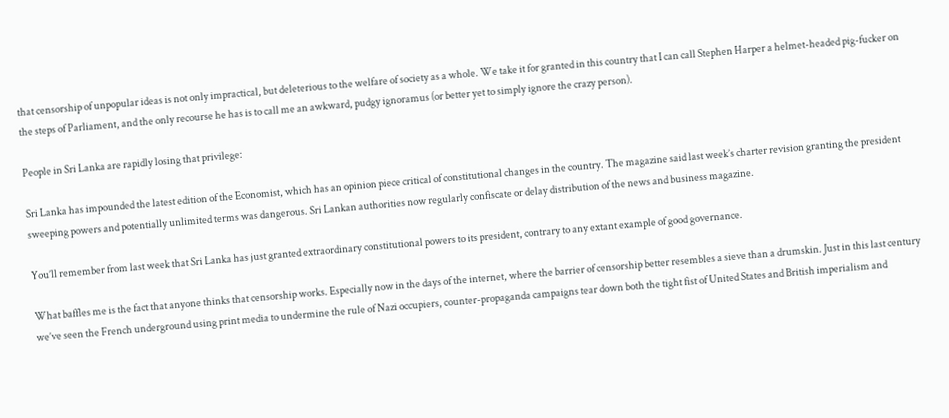that censorship of unpopular ideas is not only impractical, but deleterious to the welfare of society as a whole. We take it for granted in this country that I can call Stephen Harper a helmet-headed pig-fucker on the steps of Parliament, and the only recourse he has is to call me an awkward, pudgy ignoramus (or better yet to simply ignore the crazy person).

People in Sri Lanka are rapidly losing that privilege:

Sri Lanka has impounded the latest edition of the Economist, which has an opinion piece critical of constitutional changes in the country. The magazine said last week’s charter revision granting the president sweeping powers and potentially unlimited terms was dangerous. Sri Lankan authorities now regularly confiscate or delay distribution of the news and business magazine.

You’ll remember from last week that Sri Lanka has just granted extraordinary constitutional powers to its president, contrary to any extant example of good governance.

What baffles me is the fact that anyone thinks that censorship works. Especially now in the days of the internet, where the barrier of censorship better resembles a sieve than a drumskin. Just in this last century we’ve seen the French underground using print media to undermine the rule of Nazi occupiers, counter-propaganda campaigns tear down both the tight fist of United States and British imperialism and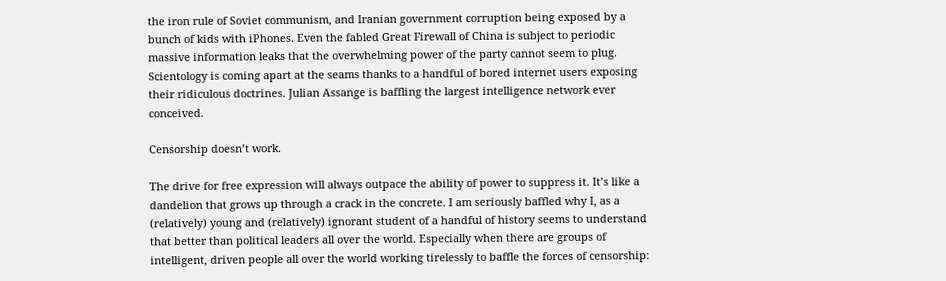the iron rule of Soviet communism, and Iranian government corruption being exposed by a bunch of kids with iPhones. Even the fabled Great Firewall of China is subject to periodic massive information leaks that the overwhelming power of the party cannot seem to plug. Scientology is coming apart at the seams thanks to a handful of bored internet users exposing their ridiculous doctrines. Julian Assange is baffling the largest intelligence network ever conceived.

Censorship doesn’t work.

The drive for free expression will always outpace the ability of power to suppress it. It’s like a dandelion that grows up through a crack in the concrete. I am seriously baffled why I, as a (relatively) young and (relatively) ignorant student of a handful of history seems to understand that better than political leaders all over the world. Especially when there are groups of intelligent, driven people all over the world working tirelessly to baffle the forces of censorship: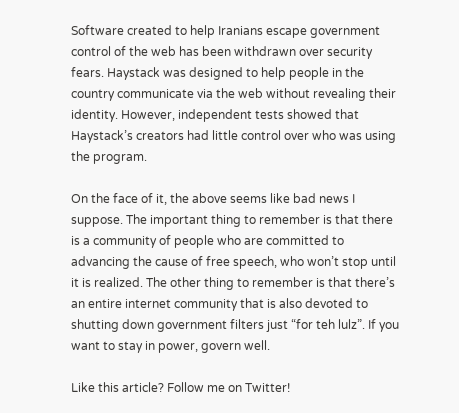Software created to help Iranians escape government control of the web has been withdrawn over security fears. Haystack was designed to help people in the country communicate via the web without revealing their identity. However, independent tests showed that Haystack’s creators had little control over who was using the program.

On the face of it, the above seems like bad news I suppose. The important thing to remember is that there is a community of people who are committed to advancing the cause of free speech, who won’t stop until it is realized. The other thing to remember is that there’s an entire internet community that is also devoted to shutting down government filters just “for teh lulz”. If you want to stay in power, govern well.

Like this article? Follow me on Twitter!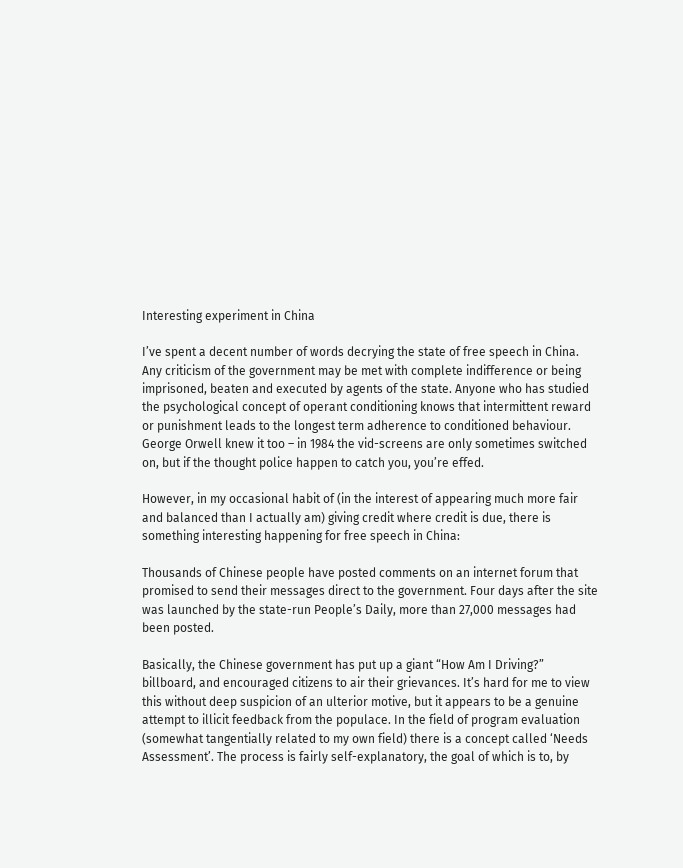Interesting experiment in China

I’ve spent a decent number of words decrying the state of free speech in China. Any criticism of the government may be met with complete indifference or being imprisoned, beaten and executed by agents of the state. Anyone who has studied the psychological concept of operant conditioning knows that intermittent reward or punishment leads to the longest term adherence to conditioned behaviour. George Orwell knew it too – in 1984 the vid-screens are only sometimes switched on, but if the thought police happen to catch you, you’re effed.

However, in my occasional habit of (in the interest of appearing much more fair and balanced than I actually am) giving credit where credit is due, there is something interesting happening for free speech in China:

Thousands of Chinese people have posted comments on an internet forum that promised to send their messages direct to the government. Four days after the site was launched by the state-run People’s Daily, more than 27,000 messages had been posted.

Basically, the Chinese government has put up a giant “How Am I Driving?” billboard, and encouraged citizens to air their grievances. It’s hard for me to view this without deep suspicion of an ulterior motive, but it appears to be a genuine attempt to illicit feedback from the populace. In the field of program evaluation (somewhat tangentially related to my own field) there is a concept called ‘Needs Assessment’. The process is fairly self-explanatory, the goal of which is to, by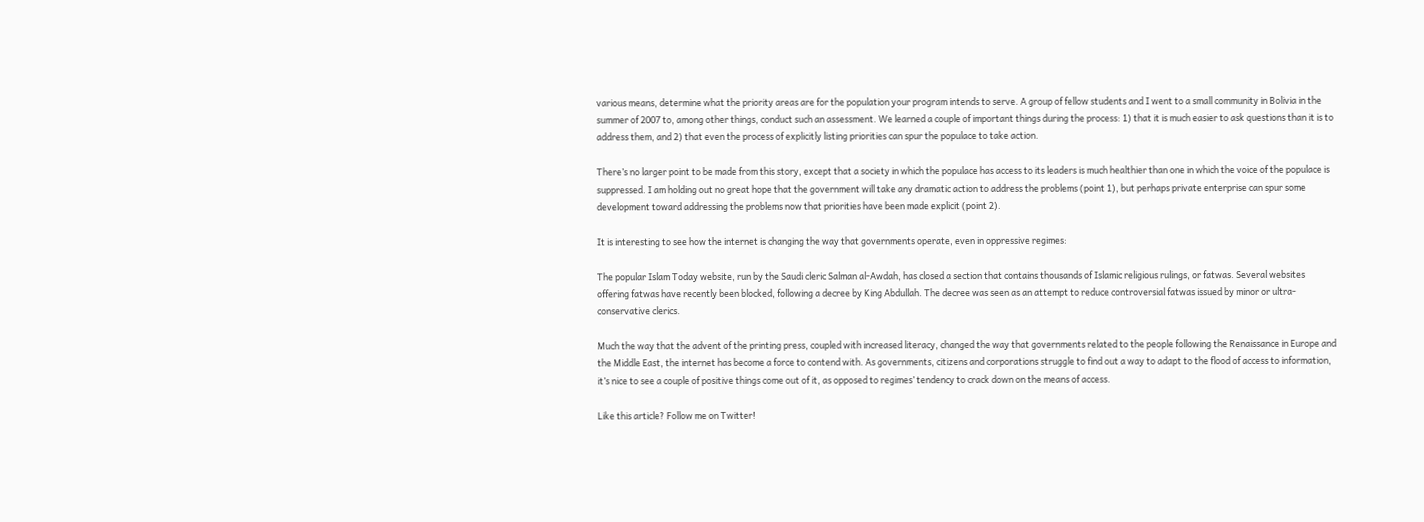various means, determine what the priority areas are for the population your program intends to serve. A group of fellow students and I went to a small community in Bolivia in the summer of 2007 to, among other things, conduct such an assessment. We learned a couple of important things during the process: 1) that it is much easier to ask questions than it is to address them, and 2) that even the process of explicitly listing priorities can spur the populace to take action.

There’s no larger point to be made from this story, except that a society in which the populace has access to its leaders is much healthier than one in which the voice of the populace is suppressed. I am holding out no great hope that the government will take any dramatic action to address the problems (point 1), but perhaps private enterprise can spur some development toward addressing the problems now that priorities have been made explicit (point 2).

It is interesting to see how the internet is changing the way that governments operate, even in oppressive regimes:

The popular Islam Today website, run by the Saudi cleric Salman al-Awdah, has closed a section that contains thousands of Islamic religious rulings, or fatwas. Several websites offering fatwas have recently been blocked, following a decree by King Abdullah. The decree was seen as an attempt to reduce controversial fatwas issued by minor or ultra-conservative clerics.

Much the way that the advent of the printing press, coupled with increased literacy, changed the way that governments related to the people following the Renaissance in Europe and the Middle East, the internet has become a force to contend with. As governments, citizens and corporations struggle to find out a way to adapt to the flood of access to information, it’s nice to see a couple of positive things come out of it, as opposed to regimes’ tendency to crack down on the means of access.

Like this article? Follow me on Twitter!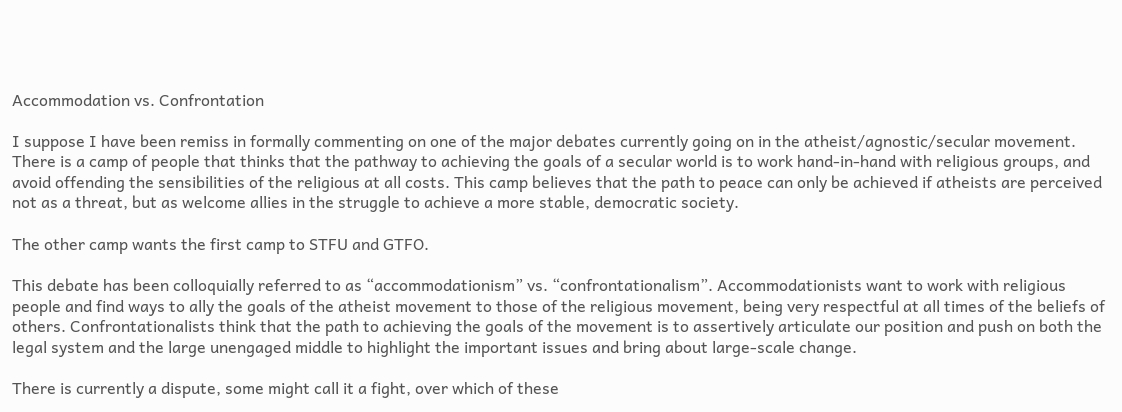Accommodation vs. Confrontation

I suppose I have been remiss in formally commenting on one of the major debates currently going on in the atheist/agnostic/secular movement. There is a camp of people that thinks that the pathway to achieving the goals of a secular world is to work hand-in-hand with religious groups, and avoid offending the sensibilities of the religious at all costs. This camp believes that the path to peace can only be achieved if atheists are perceived not as a threat, but as welcome allies in the struggle to achieve a more stable, democratic society.

The other camp wants the first camp to STFU and GTFO.

This debate has been colloquially referred to as “accommodationism” vs. “confrontationalism”. Accommodationists want to work with religious people and find ways to ally the goals of the atheist movement to those of the religious movement, being very respectful at all times of the beliefs of others. Confrontationalists think that the path to achieving the goals of the movement is to assertively articulate our position and push on both the legal system and the large unengaged middle to highlight the important issues and bring about large-scale change.

There is currently a dispute, some might call it a fight, over which of these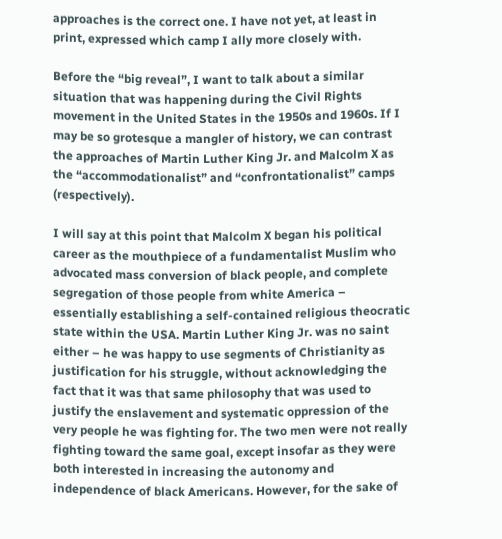approaches is the correct one. I have not yet, at least in print, expressed which camp I ally more closely with.

Before the “big reveal”, I want to talk about a similar situation that was happening during the Civil Rights movement in the United States in the 1950s and 1960s. If I may be so grotesque a mangler of history, we can contrast the approaches of Martin Luther King Jr. and Malcolm X as the “accommodationalist” and “confrontationalist” camps (respectively).

I will say at this point that Malcolm X began his political career as the mouthpiece of a fundamentalist Muslim who advocated mass conversion of black people, and complete segregation of those people from white America – essentially establishing a self-contained religious theocratic state within the USA. Martin Luther King Jr. was no saint either – he was happy to use segments of Christianity as justification for his struggle, without acknowledging the fact that it was that same philosophy that was used to justify the enslavement and systematic oppression of the very people he was fighting for. The two men were not really fighting toward the same goal, except insofar as they were both interested in increasing the autonomy and independence of black Americans. However, for the sake of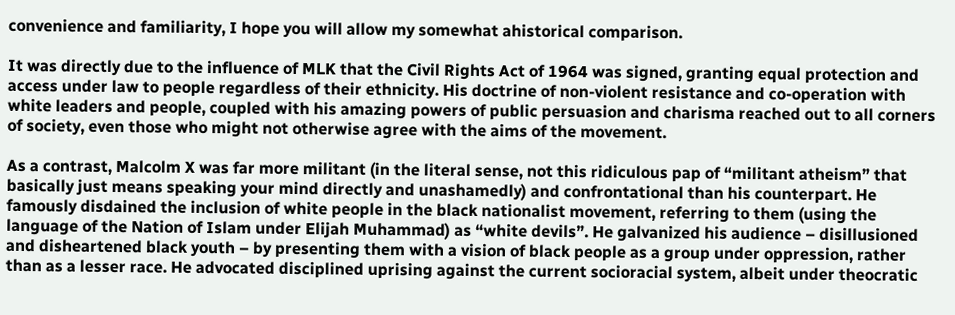convenience and familiarity, I hope you will allow my somewhat ahistorical comparison.

It was directly due to the influence of MLK that the Civil Rights Act of 1964 was signed, granting equal protection and access under law to people regardless of their ethnicity. His doctrine of non-violent resistance and co-operation with white leaders and people, coupled with his amazing powers of public persuasion and charisma reached out to all corners of society, even those who might not otherwise agree with the aims of the movement.

As a contrast, Malcolm X was far more militant (in the literal sense, not this ridiculous pap of “militant atheism” that basically just means speaking your mind directly and unashamedly) and confrontational than his counterpart. He famously disdained the inclusion of white people in the black nationalist movement, referring to them (using the language of the Nation of Islam under Elijah Muhammad) as “white devils”. He galvanized his audience – disillusioned and disheartened black youth – by presenting them with a vision of black people as a group under oppression, rather than as a lesser race. He advocated disciplined uprising against the current socioracial system, albeit under theocratic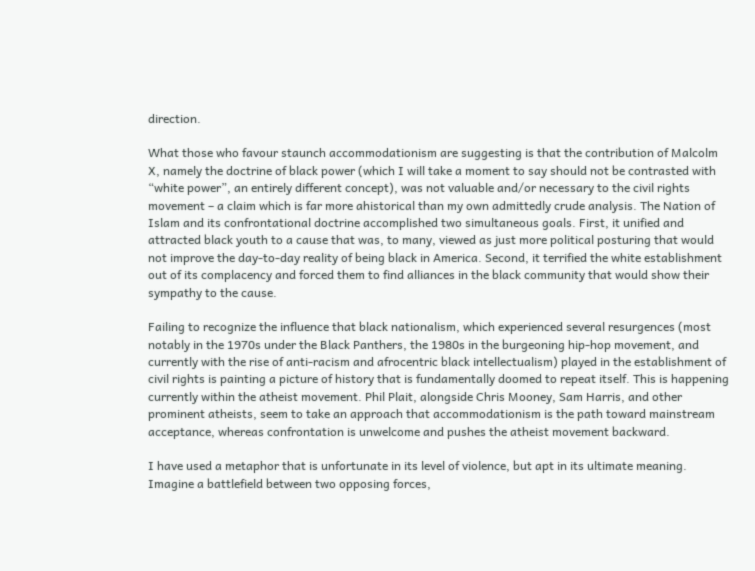direction.

What those who favour staunch accommodationism are suggesting is that the contribution of Malcolm X, namely the doctrine of black power (which I will take a moment to say should not be contrasted with “white power”, an entirely different concept), was not valuable and/or necessary to the civil rights movement – a claim which is far more ahistorical than my own admittedly crude analysis. The Nation of Islam and its confrontational doctrine accomplished two simultaneous goals. First, it unified and attracted black youth to a cause that was, to many, viewed as just more political posturing that would not improve the day-to-day reality of being black in America. Second, it terrified the white establishment out of its complacency and forced them to find alliances in the black community that would show their sympathy to the cause.

Failing to recognize the influence that black nationalism, which experienced several resurgences (most notably in the 1970s under the Black Panthers, the 1980s in the burgeoning hip-hop movement, and currently with the rise of anti-racism and afrocentric black intellectualism) played in the establishment of civil rights is painting a picture of history that is fundamentally doomed to repeat itself. This is happening currently within the atheist movement. Phil Plait, alongside Chris Mooney, Sam Harris, and other prominent atheists, seem to take an approach that accommodationism is the path toward mainstream acceptance, whereas confrontation is unwelcome and pushes the atheist movement backward.

I have used a metaphor that is unfortunate in its level of violence, but apt in its ultimate meaning. Imagine a battlefield between two opposing forces,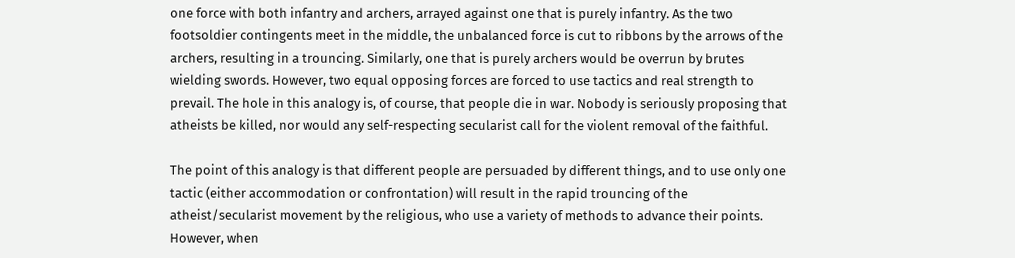one force with both infantry and archers, arrayed against one that is purely infantry. As the two footsoldier contingents meet in the middle, the unbalanced force is cut to ribbons by the arrows of the archers, resulting in a trouncing. Similarly, one that is purely archers would be overrun by brutes wielding swords. However, two equal opposing forces are forced to use tactics and real strength to prevail. The hole in this analogy is, of course, that people die in war. Nobody is seriously proposing that atheists be killed, nor would any self-respecting secularist call for the violent removal of the faithful.

The point of this analogy is that different people are persuaded by different things, and to use only one tactic (either accommodation or confrontation) will result in the rapid trouncing of the atheist/secularist movement by the religious, who use a variety of methods to advance their points. However, when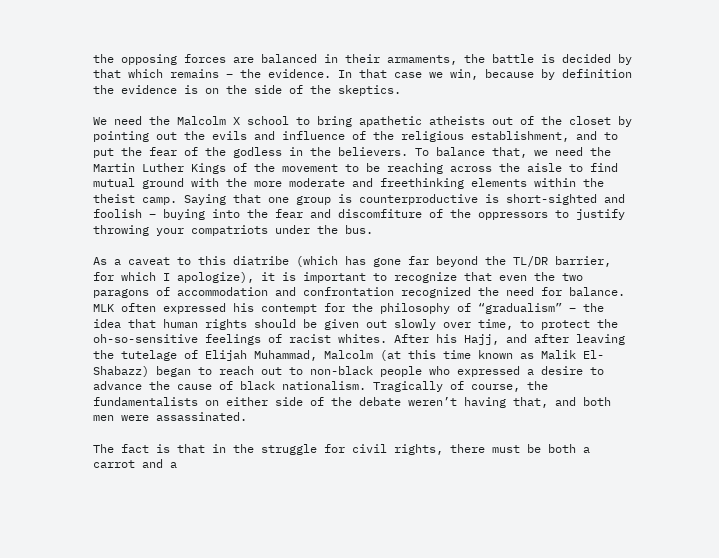the opposing forces are balanced in their armaments, the battle is decided by that which remains – the evidence. In that case we win, because by definition the evidence is on the side of the skeptics.

We need the Malcolm X school to bring apathetic atheists out of the closet by pointing out the evils and influence of the religious establishment, and to put the fear of the godless in the believers. To balance that, we need the Martin Luther Kings of the movement to be reaching across the aisle to find mutual ground with the more moderate and freethinking elements within the theist camp. Saying that one group is counterproductive is short-sighted and foolish – buying into the fear and discomfiture of the oppressors to justify throwing your compatriots under the bus.

As a caveat to this diatribe (which has gone far beyond the TL/DR barrier, for which I apologize), it is important to recognize that even the two paragons of accommodation and confrontation recognized the need for balance. MLK often expressed his contempt for the philosophy of “gradualism” – the idea that human rights should be given out slowly over time, to protect the oh-so-sensitive feelings of racist whites. After his Hajj, and after leaving the tutelage of Elijah Muhammad, Malcolm (at this time known as Malik El-Shabazz) began to reach out to non-black people who expressed a desire to advance the cause of black nationalism. Tragically of course, the fundamentalists on either side of the debate weren’t having that, and both men were assassinated.

The fact is that in the struggle for civil rights, there must be both a carrot and a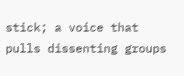stick; a voice that pulls dissenting groups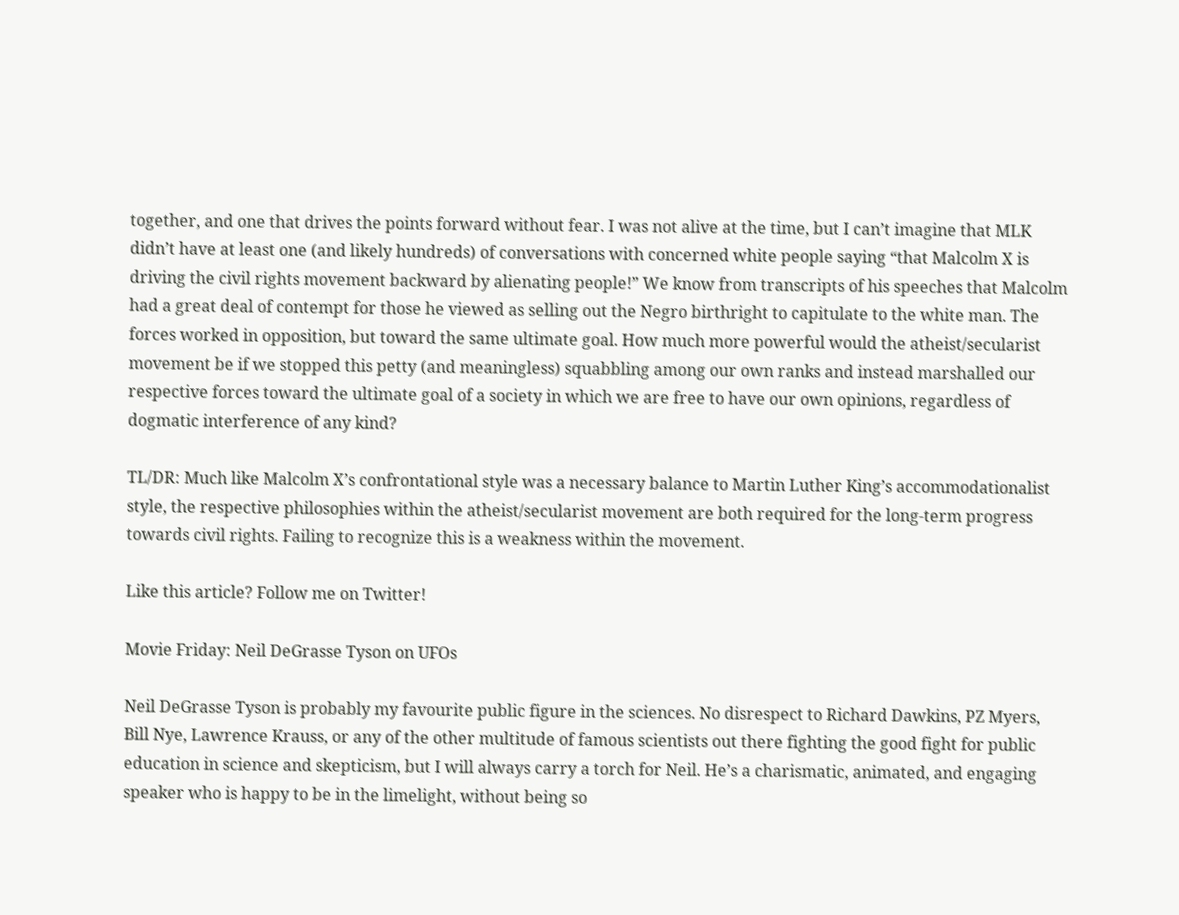together, and one that drives the points forward without fear. I was not alive at the time, but I can’t imagine that MLK didn’t have at least one (and likely hundreds) of conversations with concerned white people saying “that Malcolm X is driving the civil rights movement backward by alienating people!” We know from transcripts of his speeches that Malcolm had a great deal of contempt for those he viewed as selling out the Negro birthright to capitulate to the white man. The forces worked in opposition, but toward the same ultimate goal. How much more powerful would the atheist/secularist movement be if we stopped this petty (and meaningless) squabbling among our own ranks and instead marshalled our respective forces toward the ultimate goal of a society in which we are free to have our own opinions, regardless of dogmatic interference of any kind?

TL/DR: Much like Malcolm X’s confrontational style was a necessary balance to Martin Luther King’s accommodationalist style, the respective philosophies within the atheist/secularist movement are both required for the long-term progress towards civil rights. Failing to recognize this is a weakness within the movement.

Like this article? Follow me on Twitter!

Movie Friday: Neil DeGrasse Tyson on UFOs

Neil DeGrasse Tyson is probably my favourite public figure in the sciences. No disrespect to Richard Dawkins, PZ Myers, Bill Nye, Lawrence Krauss, or any of the other multitude of famous scientists out there fighting the good fight for public education in science and skepticism, but I will always carry a torch for Neil. He’s a charismatic, animated, and engaging speaker who is happy to be in the limelight, without being so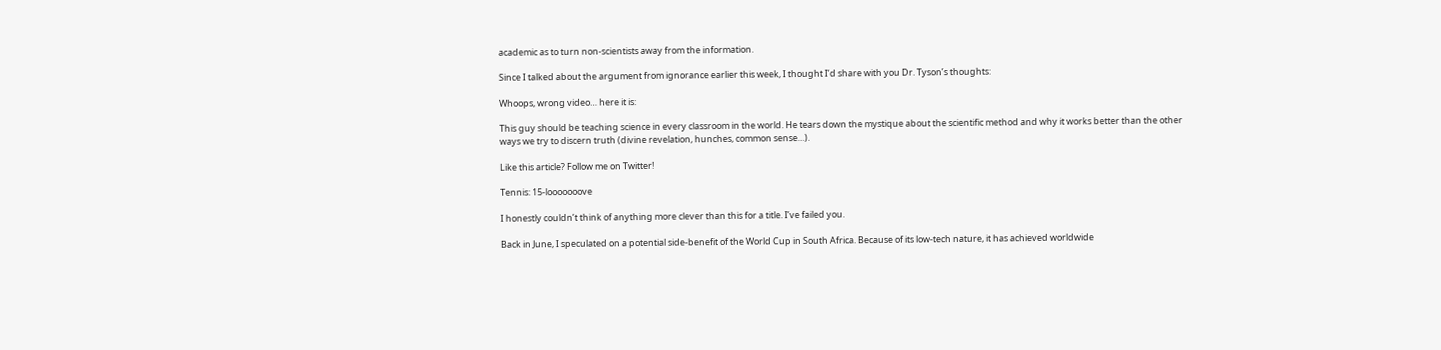academic as to turn non-scientists away from the information.

Since I talked about the argument from ignorance earlier this week, I thought I’d share with you Dr. Tyson’s thoughts:

Whoops, wrong video… here it is:

This guy should be teaching science in every classroom in the world. He tears down the mystique about the scientific method and why it works better than the other ways we try to discern truth (divine revelation, hunches, common sense…).

Like this article? Follow me on Twitter!

Tennis: 15-looooooove

I honestly couldn’t think of anything more clever than this for a title. I’ve failed you.

Back in June, I speculated on a potential side-benefit of the World Cup in South Africa. Because of its low-tech nature, it has achieved worldwide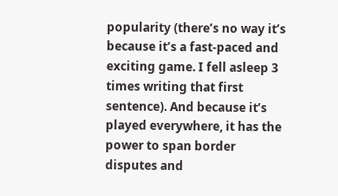popularity (there’s no way it’s because it’s a fast-paced and exciting game. I fell asleep 3 times writing that first sentence). And because it’s played everywhere, it has the power to span border disputes and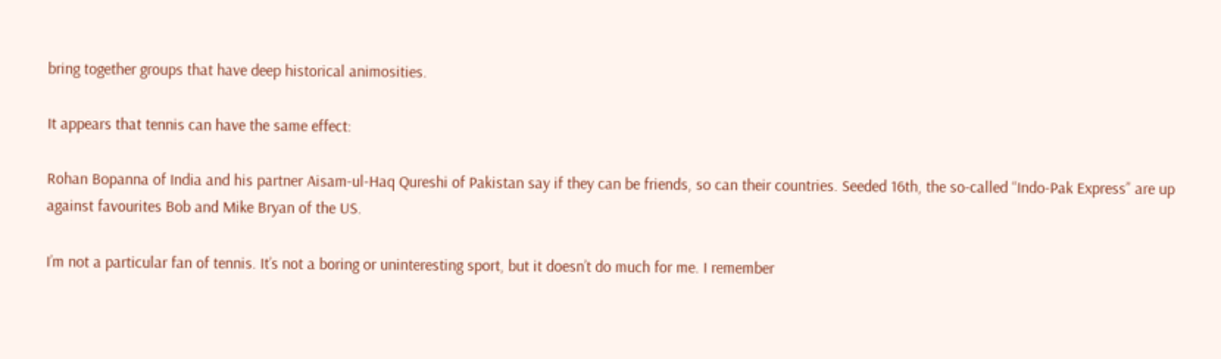bring together groups that have deep historical animosities.

It appears that tennis can have the same effect:

Rohan Bopanna of India and his partner Aisam-ul-Haq Qureshi of Pakistan say if they can be friends, so can their countries. Seeded 16th, the so-called “Indo-Pak Express” are up against favourites Bob and Mike Bryan of the US.

I’m not a particular fan of tennis. It’s not a boring or uninteresting sport, but it doesn’t do much for me. I remember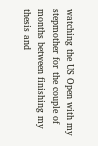watching the US Open with my stepmother for the couple of months between finishing my thesis and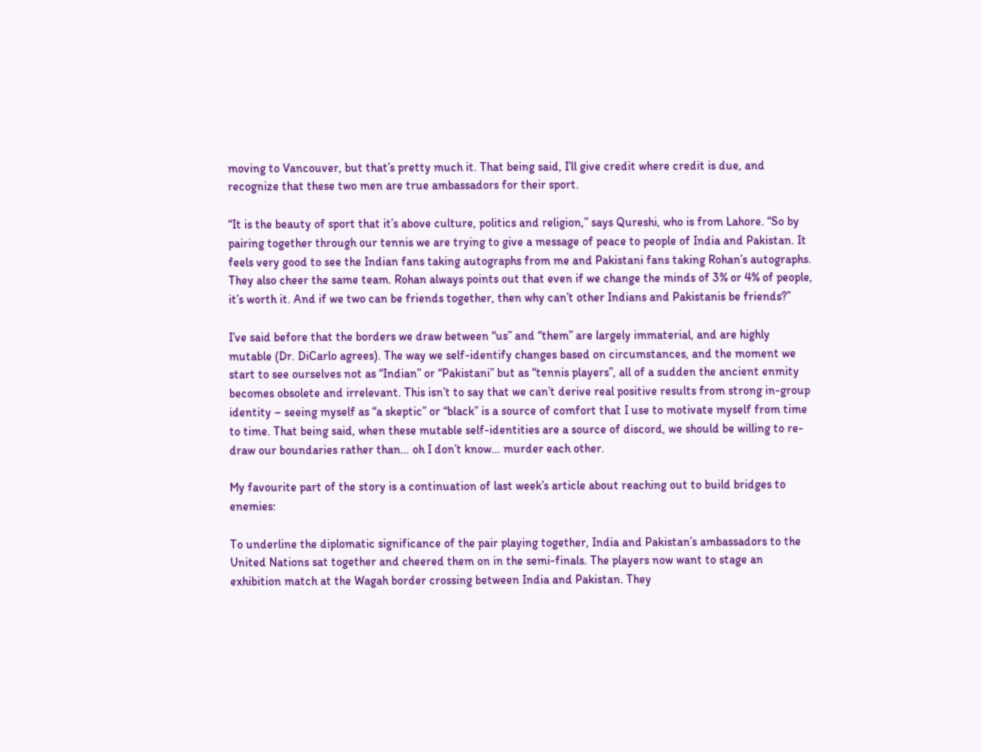moving to Vancouver, but that’s pretty much it. That being said, I’ll give credit where credit is due, and recognize that these two men are true ambassadors for their sport.

“It is the beauty of sport that it’s above culture, politics and religion,” says Qureshi, who is from Lahore. “So by pairing together through our tennis we are trying to give a message of peace to people of India and Pakistan. It feels very good to see the Indian fans taking autographs from me and Pakistani fans taking Rohan’s autographs. They also cheer the same team. Rohan always points out that even if we change the minds of 3% or 4% of people, it’s worth it. And if we two can be friends together, then why can’t other Indians and Pakistanis be friends?”

I’ve said before that the borders we draw between “us” and “them” are largely immaterial, and are highly mutable (Dr. DiCarlo agrees). The way we self-identify changes based on circumstances, and the moment we start to see ourselves not as “Indian” or “Pakistani” but as “tennis players”, all of a sudden the ancient enmity becomes obsolete and irrelevant. This isn’t to say that we can’t derive real positive results from strong in-group identity – seeing myself as “a skeptic” or “black” is a source of comfort that I use to motivate myself from time to time. That being said, when these mutable self-identities are a source of discord, we should be willing to re-draw our boundaries rather than… oh I don’t know… murder each other.

My favourite part of the story is a continuation of last week’s article about reaching out to build bridges to enemies:

To underline the diplomatic significance of the pair playing together, India and Pakistan’s ambassadors to the United Nations sat together and cheered them on in the semi-finals. The players now want to stage an exhibition match at the Wagah border crossing between India and Pakistan. They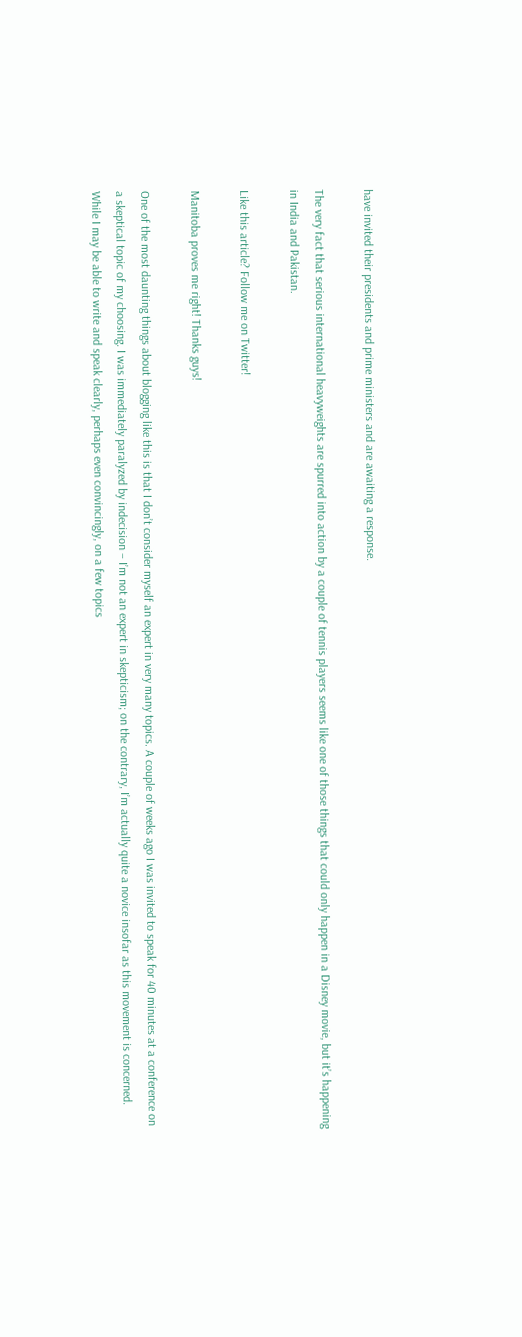have invited their presidents and prime ministers and are awaiting a response.

The very fact that serious international heavyweights are spurred into action by a couple of tennis players seems like one of those things that could only happen in a Disney movie, but it’s happening in India and Pakistan.

Like this article? Follow me on Twitter!

Manitoba proves me right! Thanks guys!

One of the most daunting things about blogging like this is that I don’t consider myself an expert in very many topics. A couple of weeks ago I was invited to speak for 40 minutes at a conference on a skeptical topic of my choosing. I was immediately paralyzed by indecision – I’m not an expert in skepticism; on the contrary, I’m actually quite a novice insofar as this movement is concerned. While I may be able to write and speak clearly, perhaps even convincingly, on a few topics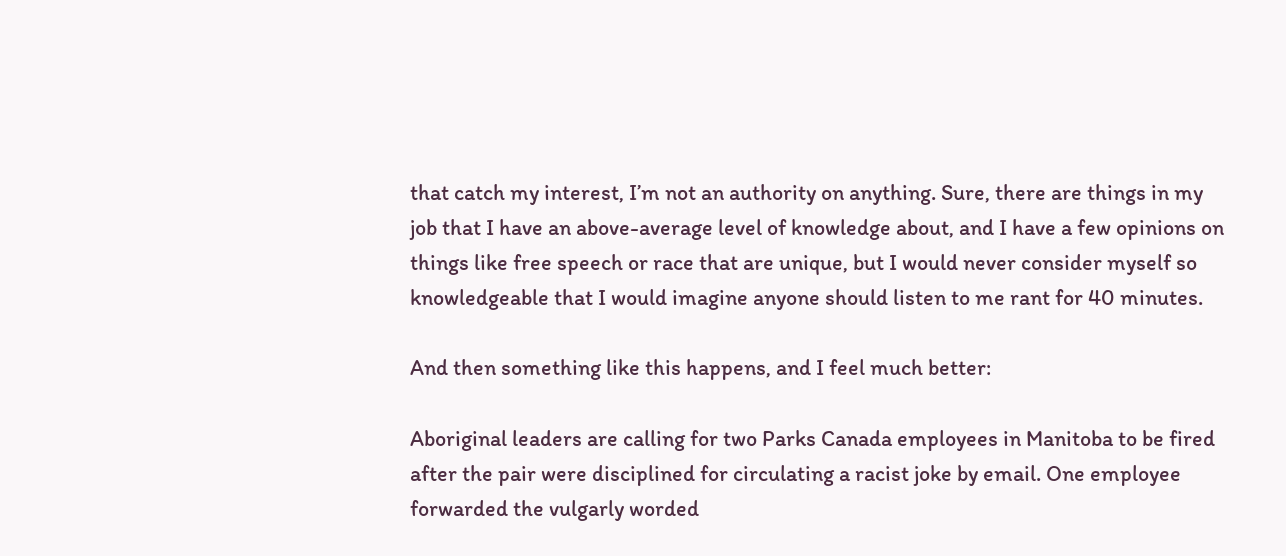that catch my interest, I’m not an authority on anything. Sure, there are things in my job that I have an above-average level of knowledge about, and I have a few opinions on things like free speech or race that are unique, but I would never consider myself so knowledgeable that I would imagine anyone should listen to me rant for 40 minutes.

And then something like this happens, and I feel much better:

Aboriginal leaders are calling for two Parks Canada employees in Manitoba to be fired after the pair were disciplined for circulating a racist joke by email. One employee forwarded the vulgarly worded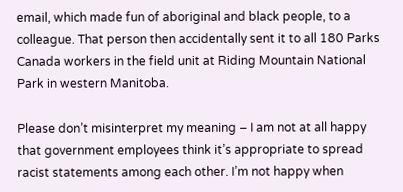email, which made fun of aboriginal and black people, to a colleague. That person then accidentally sent it to all 180 Parks Canada workers in the field unit at Riding Mountain National Park in western Manitoba.

Please don’t misinterpret my meaning – I am not at all happy that government employees think it’s appropriate to spread racist statements among each other. I’m not happy when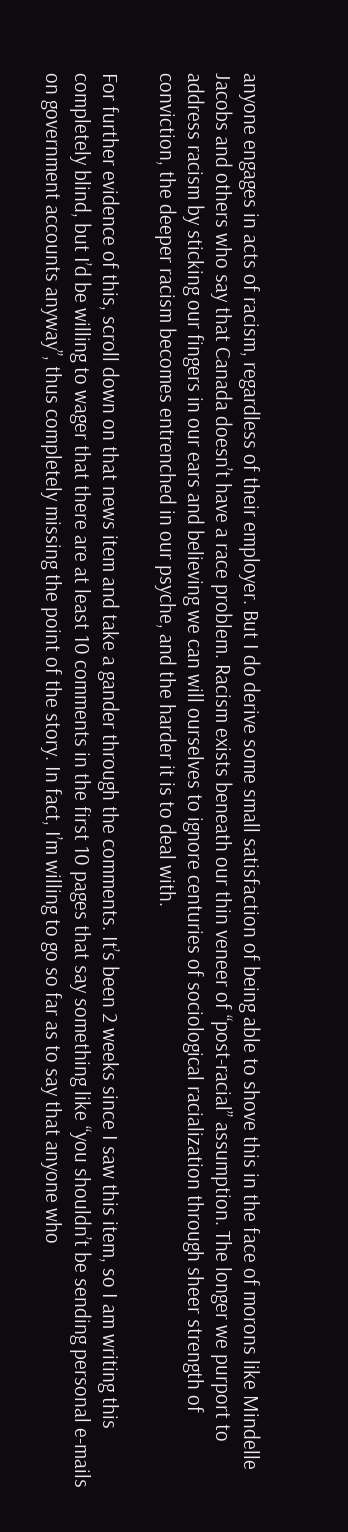anyone engages in acts of racism, regardless of their employer. But I do derive some small satisfaction of being able to shove this in the face of morons like Mindelle Jacobs and others who say that Canada doesn’t have a race problem. Racism exists beneath our thin veneer of “post-racial” assumption. The longer we purport to address racism by sticking our fingers in our ears and believing we can will ourselves to ignore centuries of sociological racialization through sheer strength of conviction, the deeper racism becomes entrenched in our psyche, and the harder it is to deal with.

For further evidence of this, scroll down on that news item and take a gander through the comments. It’s been 2 weeks since I saw this item, so I am writing this completely blind, but I’d be willing to wager that there are at least 10 comments in the first 10 pages that say something like “you shouldn’t be sending personal e-mails on government accounts anyway”, thus completely missing the point of the story. In fact, I’m willing to go so far as to say that anyone who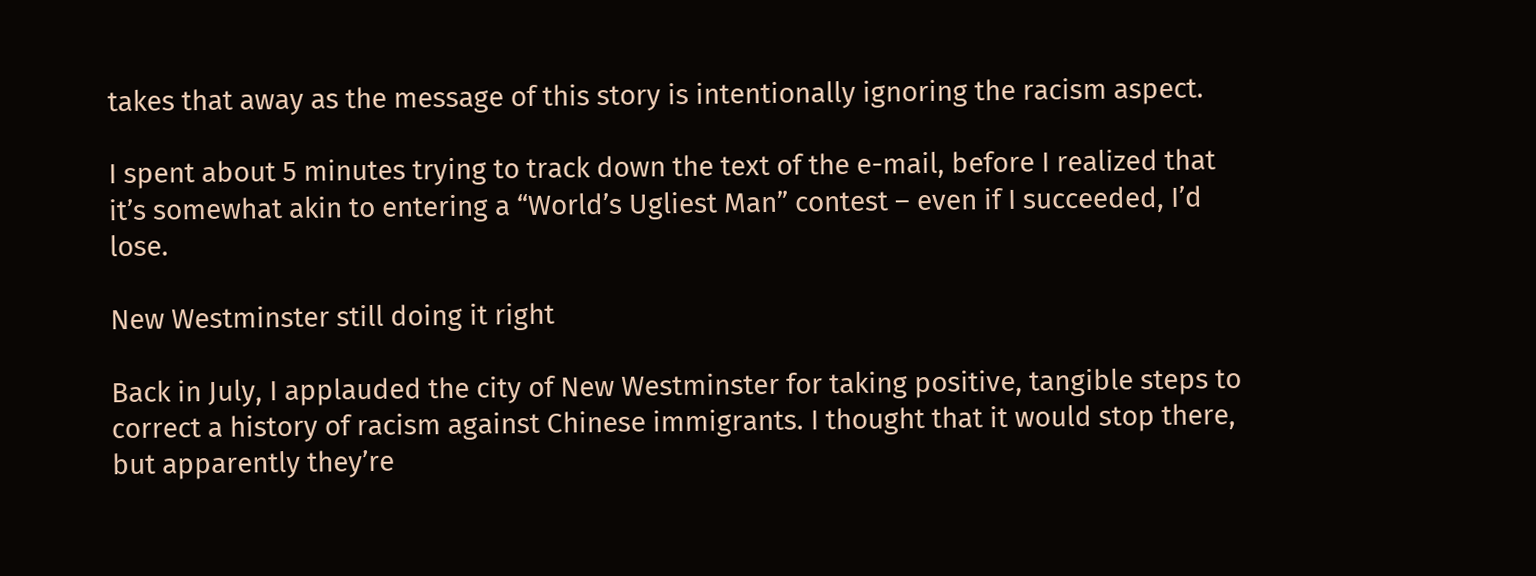takes that away as the message of this story is intentionally ignoring the racism aspect.

I spent about 5 minutes trying to track down the text of the e-mail, before I realized that it’s somewhat akin to entering a “World’s Ugliest Man” contest – even if I succeeded, I’d lose.

New Westminster still doing it right

Back in July, I applauded the city of New Westminster for taking positive, tangible steps to correct a history of racism against Chinese immigrants. I thought that it would stop there, but apparently they’re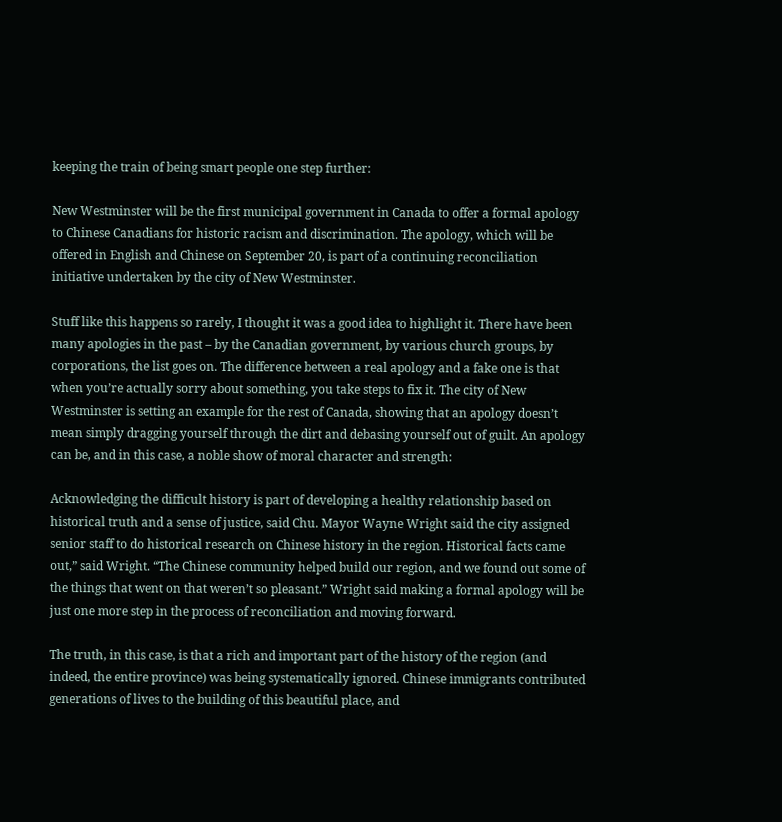keeping the train of being smart people one step further:

New Westminster will be the first municipal government in Canada to offer a formal apology to Chinese Canadians for historic racism and discrimination. The apology, which will be offered in English and Chinese on September 20, is part of a continuing reconciliation initiative undertaken by the city of New Westminster.

Stuff like this happens so rarely, I thought it was a good idea to highlight it. There have been many apologies in the past – by the Canadian government, by various church groups, by corporations, the list goes on. The difference between a real apology and a fake one is that when you’re actually sorry about something, you take steps to fix it. The city of New Westminster is setting an example for the rest of Canada, showing that an apology doesn’t mean simply dragging yourself through the dirt and debasing yourself out of guilt. An apology can be, and in this case, a noble show of moral character and strength:

Acknowledging the difficult history is part of developing a healthy relationship based on historical truth and a sense of justice, said Chu. Mayor Wayne Wright said the city assigned senior staff to do historical research on Chinese history in the region. Historical facts came out,” said Wright. “The Chinese community helped build our region, and we found out some of the things that went on that weren’t so pleasant.” Wright said making a formal apology will be just one more step in the process of reconciliation and moving forward.

The truth, in this case, is that a rich and important part of the history of the region (and indeed, the entire province) was being systematically ignored. Chinese immigrants contributed generations of lives to the building of this beautiful place, and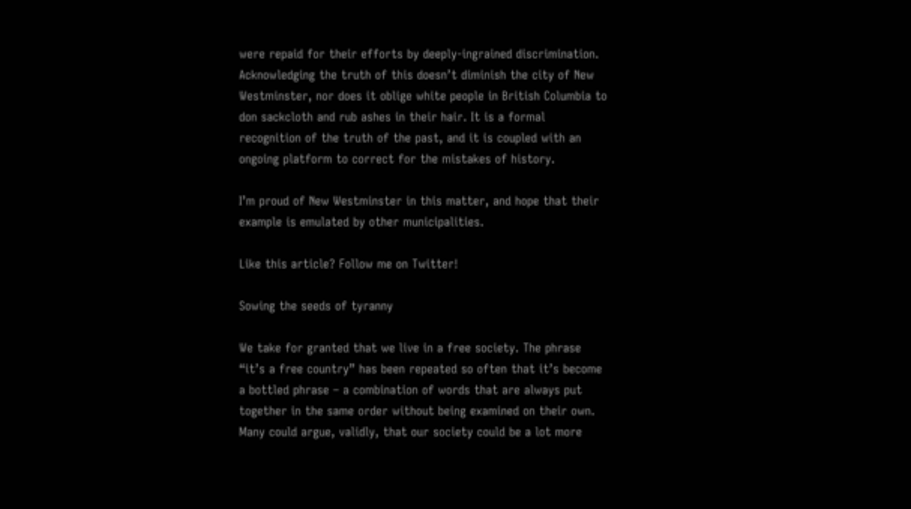were repaid for their efforts by deeply-ingrained discrimination. Acknowledging the truth of this doesn’t diminish the city of New Westminster, nor does it oblige white people in British Columbia to don sackcloth and rub ashes in their hair. It is a formal recognition of the truth of the past, and it is coupled with an ongoing platform to correct for the mistakes of history.

I’m proud of New Westminster in this matter, and hope that their example is emulated by other municipalities.

Like this article? Follow me on Twitter!

Sowing the seeds of tyranny

We take for granted that we live in a free society. The phrase “it’s a free country” has been repeated so often that it’s become a bottled phrase – a combination of words that are always put together in the same order without being examined on their own. Many could argue, validly, that our society could be a lot more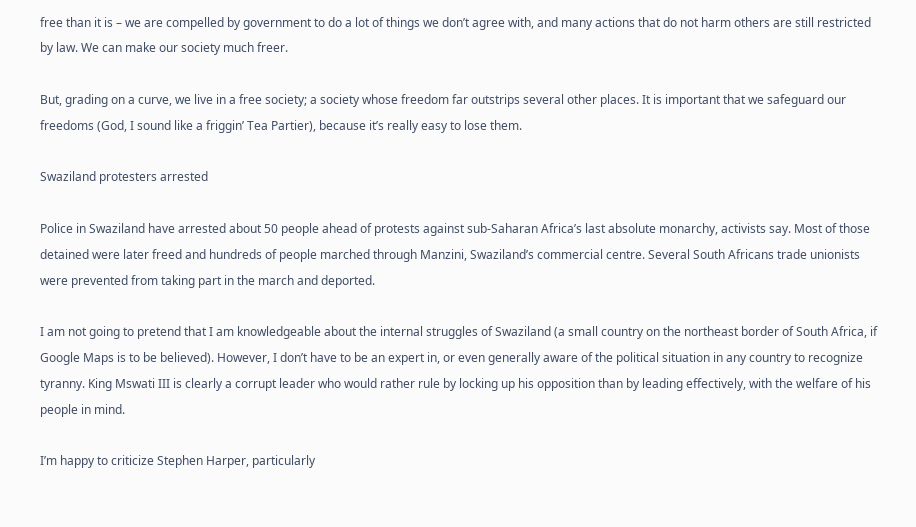free than it is – we are compelled by government to do a lot of things we don’t agree with, and many actions that do not harm others are still restricted by law. We can make our society much freer.

But, grading on a curve, we live in a free society; a society whose freedom far outstrips several other places. It is important that we safeguard our freedoms (God, I sound like a friggin’ Tea Partier), because it’s really easy to lose them.

Swaziland protesters arrested

Police in Swaziland have arrested about 50 people ahead of protests against sub-Saharan Africa’s last absolute monarchy, activists say. Most of those detained were later freed and hundreds of people marched through Manzini, Swaziland’s commercial centre. Several South Africans trade unionists were prevented from taking part in the march and deported.

I am not going to pretend that I am knowledgeable about the internal struggles of Swaziland (a small country on the northeast border of South Africa, if Google Maps is to be believed). However, I don’t have to be an expert in, or even generally aware of the political situation in any country to recognize tyranny. King Mswati III is clearly a corrupt leader who would rather rule by locking up his opposition than by leading effectively, with the welfare of his people in mind.

I’m happy to criticize Stephen Harper, particularly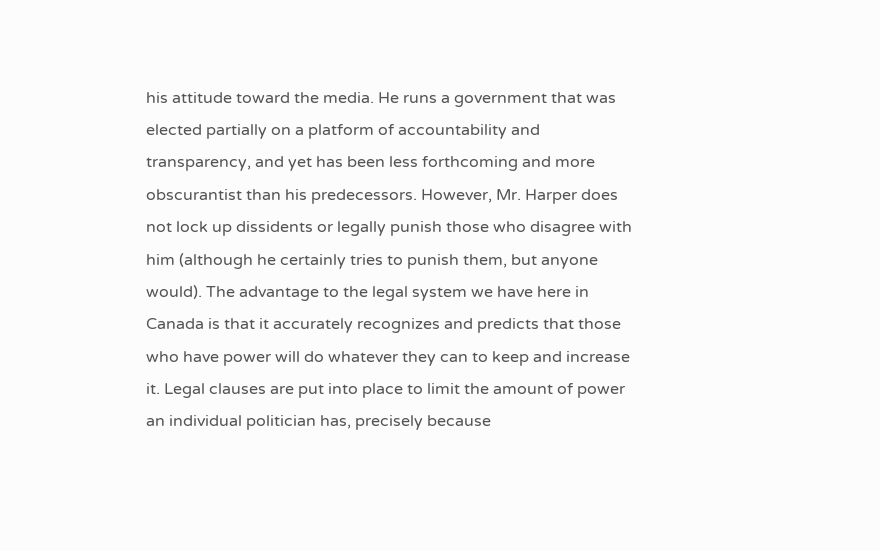his attitude toward the media. He runs a government that was elected partially on a platform of accountability and transparency, and yet has been less forthcoming and more obscurantist than his predecessors. However, Mr. Harper does not lock up dissidents or legally punish those who disagree with him (although he certainly tries to punish them, but anyone would). The advantage to the legal system we have here in Canada is that it accurately recognizes and predicts that those who have power will do whatever they can to keep and increase it. Legal clauses are put into place to limit the amount of power an individual politician has, precisely because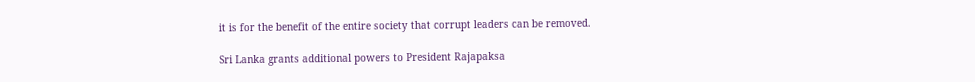it is for the benefit of the entire society that corrupt leaders can be removed.

Sri Lanka grants additional powers to President Rajapaksa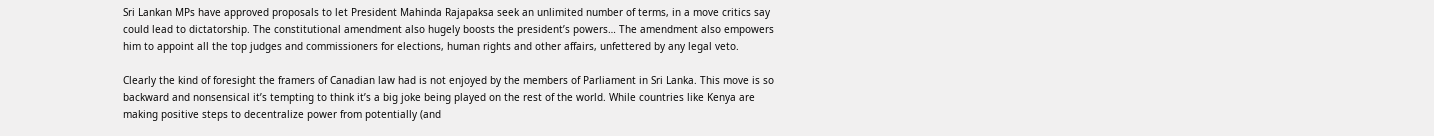Sri Lankan MPs have approved proposals to let President Mahinda Rajapaksa seek an unlimited number of terms, in a move critics say could lead to dictatorship. The constitutional amendment also hugely boosts the president’s powers… The amendment also empowers him to appoint all the top judges and commissioners for elections, human rights and other affairs, unfettered by any legal veto.

Clearly the kind of foresight the framers of Canadian law had is not enjoyed by the members of Parliament in Sri Lanka. This move is so backward and nonsensical it’s tempting to think it’s a big joke being played on the rest of the world. While countries like Kenya are making positive steps to decentralize power from potentially (and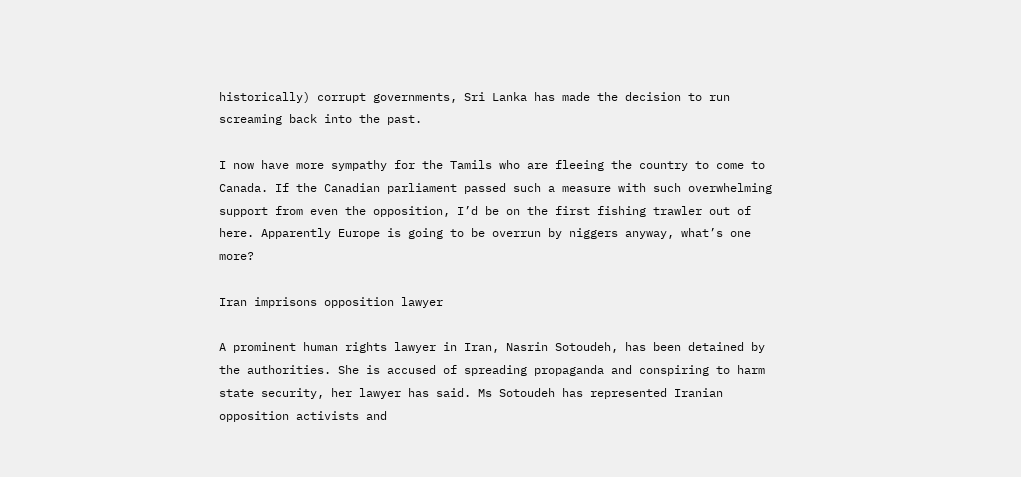historically) corrupt governments, Sri Lanka has made the decision to run screaming back into the past.

I now have more sympathy for the Tamils who are fleeing the country to come to Canada. If the Canadian parliament passed such a measure with such overwhelming support from even the opposition, I’d be on the first fishing trawler out of here. Apparently Europe is going to be overrun by niggers anyway, what’s one more?

Iran imprisons opposition lawyer

A prominent human rights lawyer in Iran, Nasrin Sotoudeh, has been detained by the authorities. She is accused of spreading propaganda and conspiring to harm state security, her lawyer has said. Ms Sotoudeh has represented Iranian opposition activists and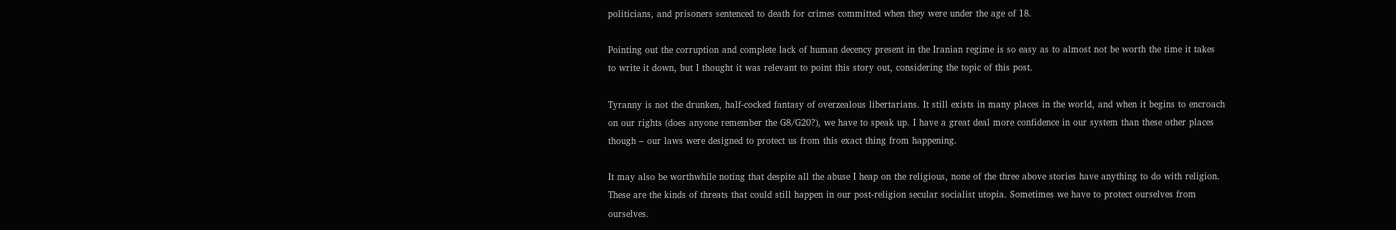politicians, and prisoners sentenced to death for crimes committed when they were under the age of 18.

Pointing out the corruption and complete lack of human decency present in the Iranian regime is so easy as to almost not be worth the time it takes to write it down, but I thought it was relevant to point this story out, considering the topic of this post.

Tyranny is not the drunken, half-cocked fantasy of overzealous libertarians. It still exists in many places in the world, and when it begins to encroach on our rights (does anyone remember the G8/G20?), we have to speak up. I have a great deal more confidence in our system than these other places though – our laws were designed to protect us from this exact thing from happening.

It may also be worthwhile noting that despite all the abuse I heap on the religious, none of the three above stories have anything to do with religion. These are the kinds of threats that could still happen in our post-religion secular socialist utopia. Sometimes we have to protect ourselves from ourselves.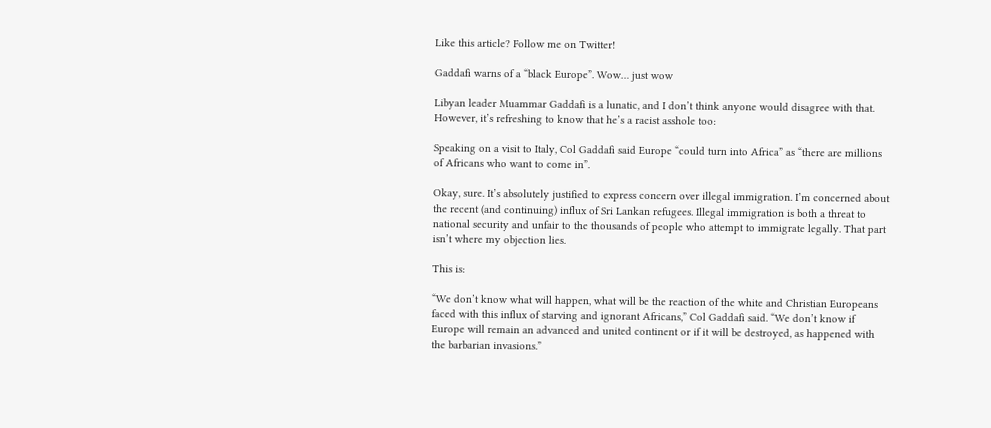Like this article? Follow me on Twitter!

Gaddafi warns of a “black Europe”. Wow… just wow

Libyan leader Muammar Gaddafi is a lunatic, and I don’t think anyone would disagree with that. However, it’s refreshing to know that he’s a racist asshole too:

Speaking on a visit to Italy, Col Gaddafi said Europe “could turn into Africa” as “there are millions of Africans who want to come in”.

Okay, sure. It’s absolutely justified to express concern over illegal immigration. I’m concerned about the recent (and continuing) influx of Sri Lankan refugees. Illegal immigration is both a threat to national security and unfair to the thousands of people who attempt to immigrate legally. That part isn’t where my objection lies.

This is:

“We don’t know what will happen, what will be the reaction of the white and Christian Europeans faced with this influx of starving and ignorant Africans,” Col Gaddafi said. “We don’t know if Europe will remain an advanced and united continent or if it will be destroyed, as happened with the barbarian invasions.”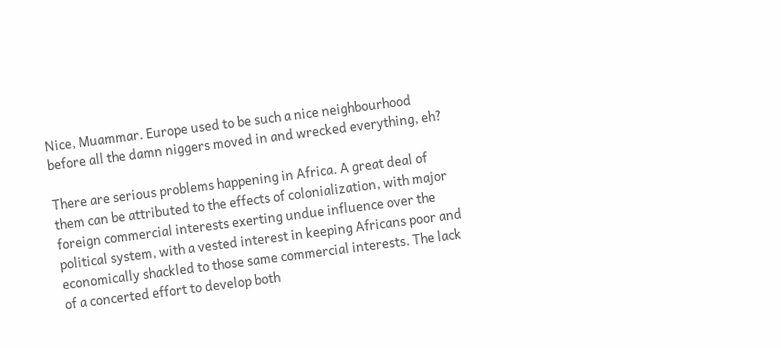Nice, Muammar. Europe used to be such a nice neighbourhood before all the damn niggers moved in and wrecked everything, eh?

There are serious problems happening in Africa. A great deal of them can be attributed to the effects of colonialization, with major foreign commercial interests exerting undue influence over the political system, with a vested interest in keeping Africans poor and economically shackled to those same commercial interests. The lack of a concerted effort to develop both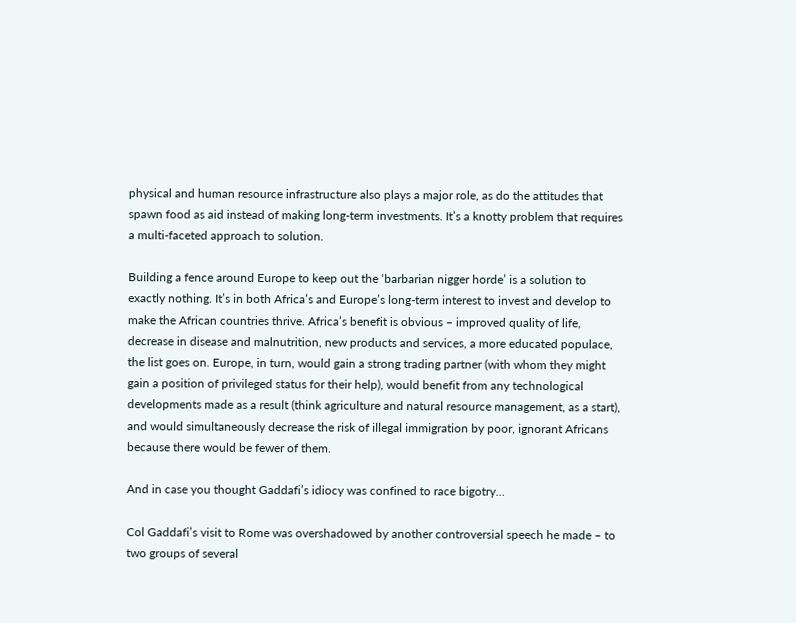physical and human resource infrastructure also plays a major role, as do the attitudes that spawn food as aid instead of making long-term investments. It’s a knotty problem that requires a multi-faceted approach to solution.

Building a fence around Europe to keep out the ‘barbarian nigger horde’ is a solution to exactly nothing. It’s in both Africa’s and Europe’s long-term interest to invest and develop to make the African countries thrive. Africa’s benefit is obvious – improved quality of life, decrease in disease and malnutrition, new products and services, a more educated populace, the list goes on. Europe, in turn, would gain a strong trading partner (with whom they might gain a position of privileged status for their help), would benefit from any technological developments made as a result (think agriculture and natural resource management, as a start), and would simultaneously decrease the risk of illegal immigration by poor, ignorant Africans because there would be fewer of them.

And in case you thought Gaddafi’s idiocy was confined to race bigotry…

Col Gaddafi’s visit to Rome was overshadowed by another controversial speech he made – to two groups of several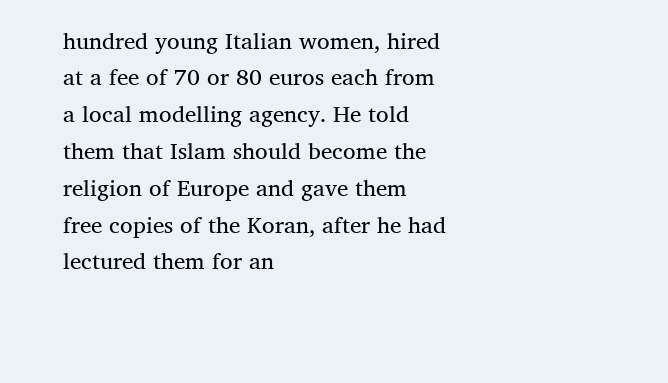hundred young Italian women, hired at a fee of 70 or 80 euros each from a local modelling agency. He told them that Islam should become the religion of Europe and gave them free copies of the Koran, after he had lectured them for an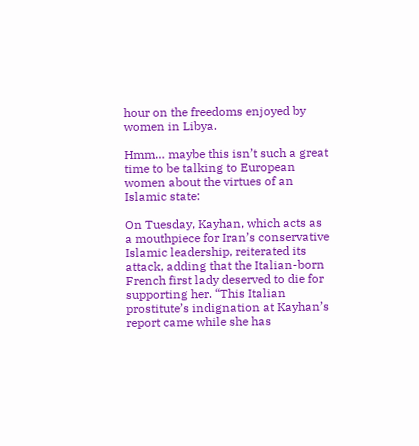hour on the freedoms enjoyed by women in Libya.

Hmm… maybe this isn’t such a great time to be talking to European women about the virtues of an Islamic state:

On Tuesday, Kayhan, which acts as a mouthpiece for Iran’s conservative Islamic leadership, reiterated its attack, adding that the Italian-born French first lady deserved to die for supporting her. “This Italian prostitute’s indignation at Kayhan’s report came while she has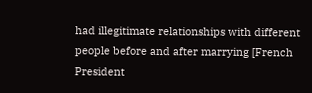had illegitimate relationships with different people before and after marrying [French President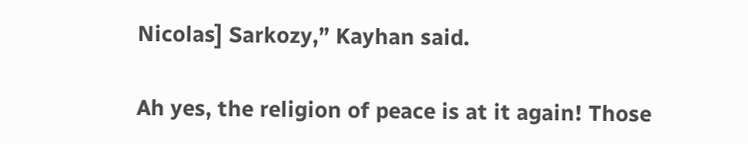Nicolas] Sarkozy,” Kayhan said.

Ah yes, the religion of peace is at it again! Those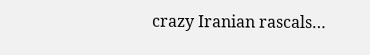crazy Iranian rascals…